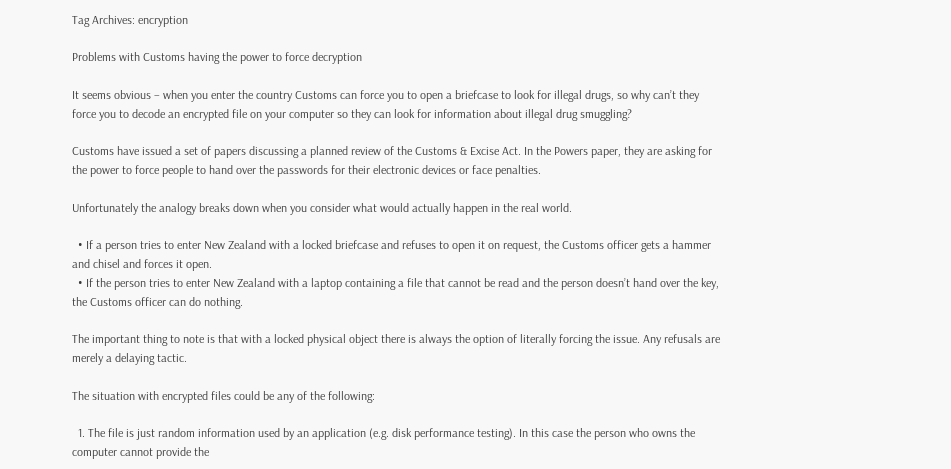Tag Archives: encryption

Problems with Customs having the power to force decryption

It seems obvious – when you enter the country Customs can force you to open a briefcase to look for illegal drugs, so why can’t they force you to decode an encrypted file on your computer so they can look for information about illegal drug smuggling?

Customs have issued a set of papers discussing a planned review of the Customs & Excise Act. In the Powers paper, they are asking for the power to force people to hand over the passwords for their electronic devices or face penalties.

Unfortunately the analogy breaks down when you consider what would actually happen in the real world.

  • If a person tries to enter New Zealand with a locked briefcase and refuses to open it on request, the Customs officer gets a hammer and chisel and forces it open.
  • If the person tries to enter New Zealand with a laptop containing a file that cannot be read and the person doesn’t hand over the key, the Customs officer can do nothing.

The important thing to note is that with a locked physical object there is always the option of literally forcing the issue. Any refusals are merely a delaying tactic.

The situation with encrypted files could be any of the following:

  1. The file is just random information used by an application (e.g. disk performance testing). In this case the person who owns the computer cannot provide the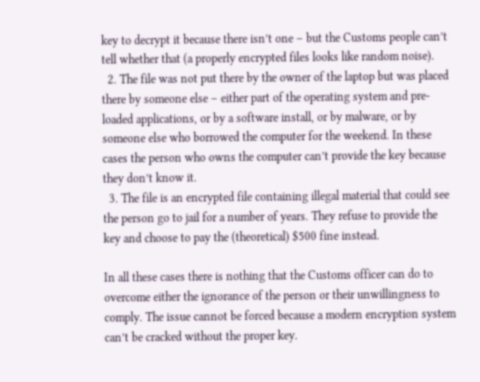key to decrypt it because there isn’t one – but the Customs people can’t tell whether that (a properly encrypted files looks like random noise).
  2. The file was not put there by the owner of the laptop but was placed there by someone else – either part of the operating system and pre-loaded applications, or by a software install, or by malware, or by someone else who borrowed the computer for the weekend. In these cases the person who owns the computer can’t provide the key because they don’t know it.
  3. The file is an encrypted file containing illegal material that could see the person go to jail for a number of years. They refuse to provide the key and choose to pay the (theoretical) $500 fine instead.

In all these cases there is nothing that the Customs officer can do to overcome either the ignorance of the person or their unwillingness to comply. The issue cannot be forced because a modern encryption system can’t be cracked without the proper key.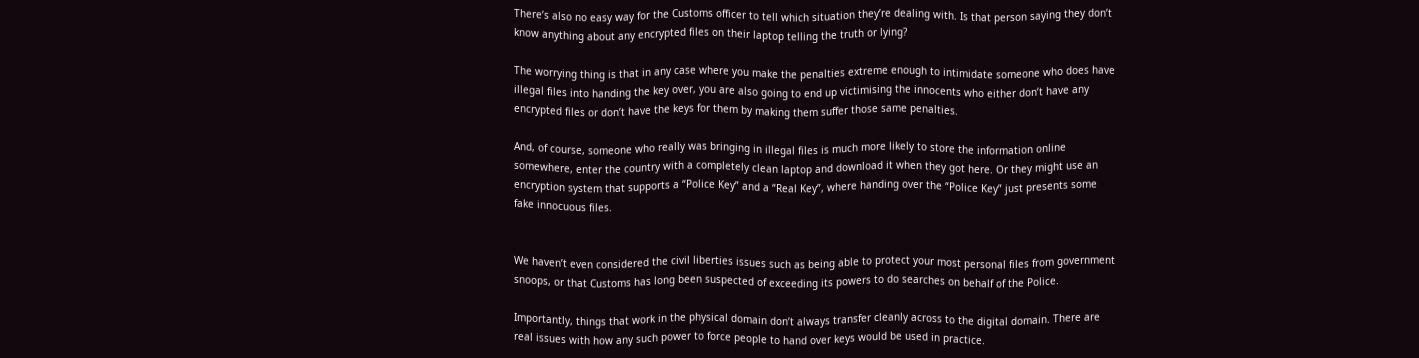There’s also no easy way for the Customs officer to tell which situation they’re dealing with. Is that person saying they don’t know anything about any encrypted files on their laptop telling the truth or lying?

The worrying thing is that in any case where you make the penalties extreme enough to intimidate someone who does have illegal files into handing the key over, you are also going to end up victimising the innocents who either don’t have any encrypted files or don’t have the keys for them by making them suffer those same penalties.

And, of course, someone who really was bringing in illegal files is much more likely to store the information online somewhere, enter the country with a completely clean laptop and download it when they got here. Or they might use an encryption system that supports a “Police Key” and a “Real Key”, where handing over the “Police Key” just presents some fake innocuous files.


We haven’t even considered the civil liberties issues such as being able to protect your most personal files from government snoops, or that Customs has long been suspected of exceeding its powers to do searches on behalf of the Police.

Importantly, things that work in the physical domain don’t always transfer cleanly across to the digital domain. There are real issues with how any such power to force people to hand over keys would be used in practice.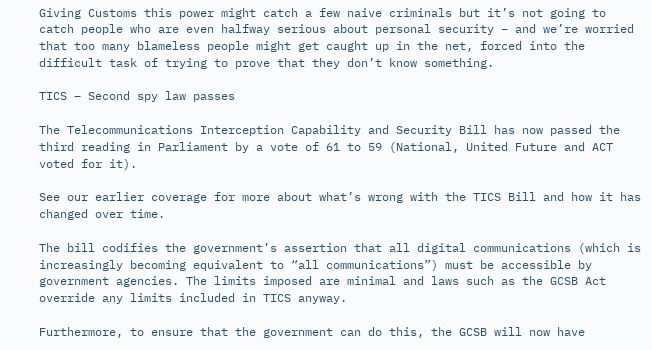Giving Customs this power might catch a few naive criminals but it’s not going to catch people who are even halfway serious about personal security – and we’re worried that too many blameless people might get caught up in the net, forced into the difficult task of trying to prove that they don’t know something.

TICS – Second spy law passes

The Telecommunications Interception Capability and Security Bill has now passed the third reading in Parliament by a vote of 61 to 59 (National, United Future and ACT voted for it).

See our earlier coverage for more about what’s wrong with the TICS Bill and how it has changed over time.

The bill codifies the government’s assertion that all digital communications (which is increasingly becoming equivalent to “all communications”) must be accessible by government agencies. The limits imposed are minimal and laws such as the GCSB Act override any limits included in TICS anyway.

Furthermore, to ensure that the government can do this, the GCSB will now have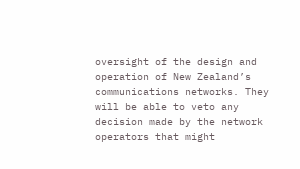oversight of the design and operation of New Zealand’s communications networks. They will be able to veto any decision made by the network operators that might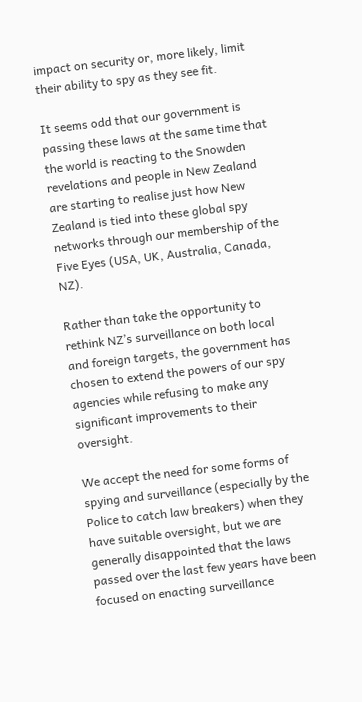impact on security or, more likely, limit their ability to spy as they see fit.

It seems odd that our government is passing these laws at the same time that the world is reacting to the Snowden revelations and people in New Zealand are starting to realise just how New Zealand is tied into these global spy networks through our membership of the Five Eyes (USA, UK, Australia, Canada, NZ).

Rather than take the opportunity to rethink NZ’s surveillance on both local and foreign targets, the government has chosen to extend the powers of our spy agencies while refusing to make any significant improvements to their oversight.

We accept the need for some forms of spying and surveillance (especially by the Police to catch law breakers) when they have suitable oversight, but we are generally disappointed that the laws passed over the last few years have been focused on enacting surveillance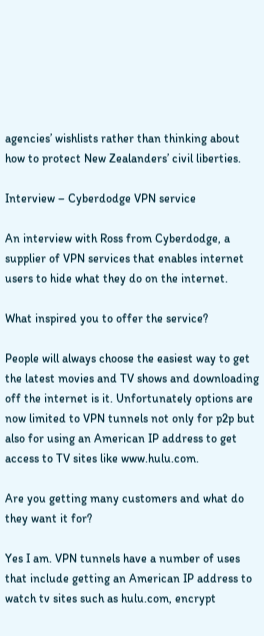agencies’ wishlists rather than thinking about how to protect New Zealanders’ civil liberties.

Interview – Cyberdodge VPN service

An interview with Ross from Cyberdodge, a supplier of VPN services that enables internet users to hide what they do on the internet.

What inspired you to offer the service?

People will always choose the easiest way to get the latest movies and TV shows and downloading off the internet is it. Unfortunately options are now limited to VPN tunnels not only for p2p but also for using an American IP address to get access to TV sites like www.hulu.com.

Are you getting many customers and what do they want it for?

Yes I am. VPN tunnels have a number of uses that include getting an American IP address to watch tv sites such as hulu.com, encrypt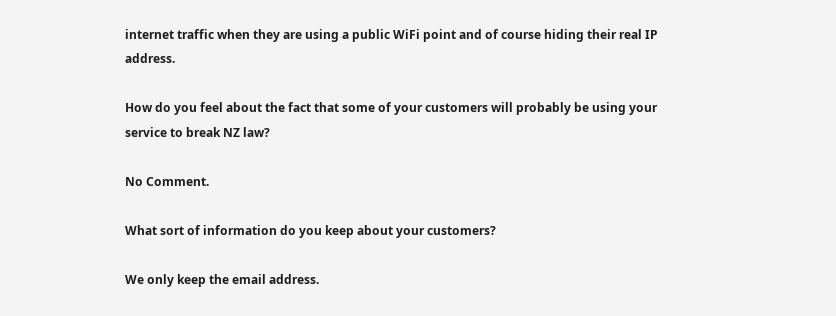internet traffic when they are using a public WiFi point and of course hiding their real IP address.

How do you feel about the fact that some of your customers will probably be using your service to break NZ law?

No Comment.

What sort of information do you keep about your customers?

We only keep the email address.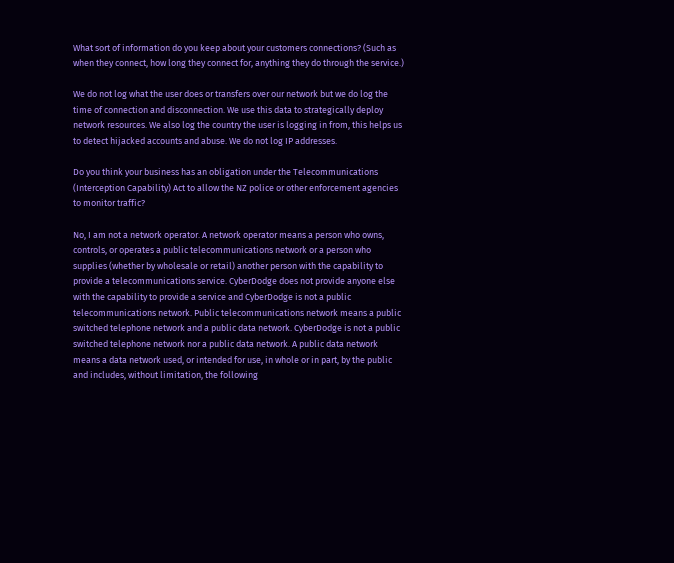What sort of information do you keep about your customers connections? (Such as when they connect, how long they connect for, anything they do through the service.)

We do not log what the user does or transfers over our network but we do log the time of connection and disconnection. We use this data to strategically deploy network resources. We also log the country the user is logging in from, this helps us to detect hijacked accounts and abuse. We do not log IP addresses.

Do you think your business has an obligation under the Telecommunications (Interception Capability) Act to allow the NZ police or other enforcement agencies to monitor traffic?

No, I am not a network operator. A network operator means a person who owns, controls, or operates a public telecommunications network or a person who supplies (whether by wholesale or retail) another person with the capability to provide a telecommunications service. CyberDodge does not provide anyone else with the capability to provide a service and CyberDodge is not a public telecommunications network. Public telecommunications network means a public switched telephone network and a public data network. CyberDodge is not a public switched telephone network nor a public data network. A public data network means a data network used, or intended for use, in whole or in part, by the public and includes, without limitation, the following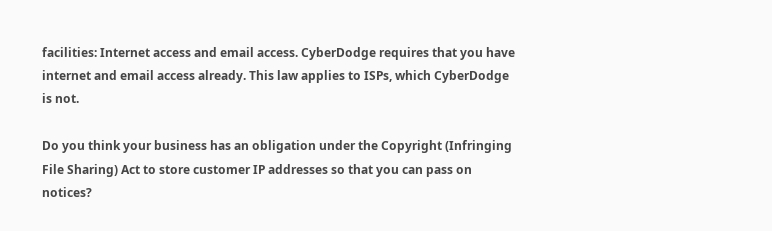facilities: Internet access and email access. CyberDodge requires that you have internet and email access already. This law applies to ISPs, which CyberDodge is not.

Do you think your business has an obligation under the Copyright (Infringing File Sharing) Act to store customer IP addresses so that you can pass on notices?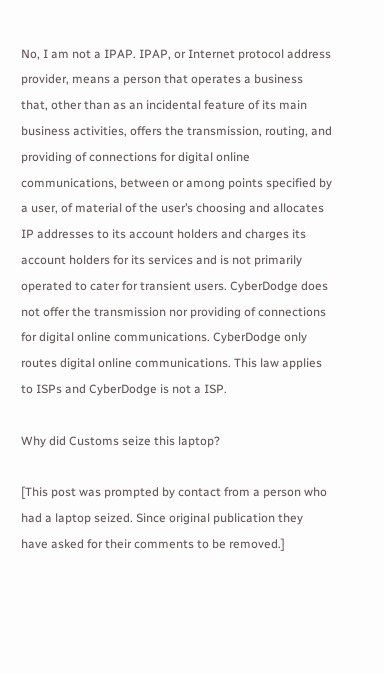No, I am not a IPAP. IPAP, or Internet protocol address provider, means a person that operates a business that, other than as an incidental feature of its main business activities, offers the transmission, routing, and providing of connections for digital online communications, between or among points specified by a user, of material of the user’s choosing and allocates IP addresses to its account holders and charges its account holders for its services and is not primarily operated to cater for transient users. CyberDodge does not offer the transmission nor providing of connections for digital online communications. CyberDodge only routes digital online communications. This law applies to ISPs and CyberDodge is not a ISP.

Why did Customs seize this laptop?

[This post was prompted by contact from a person who had a laptop seized. Since original publication they have asked for their comments to be removed.]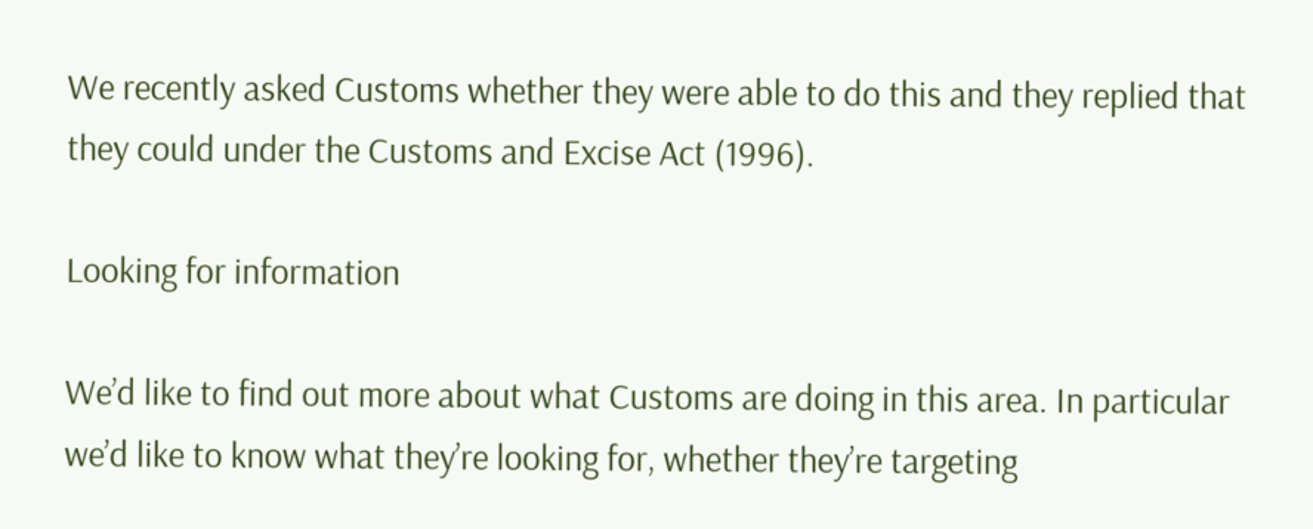We recently asked Customs whether they were able to do this and they replied that they could under the Customs and Excise Act (1996).

Looking for information

We’d like to find out more about what Customs are doing in this area. In particular we’d like to know what they’re looking for, whether they’re targeting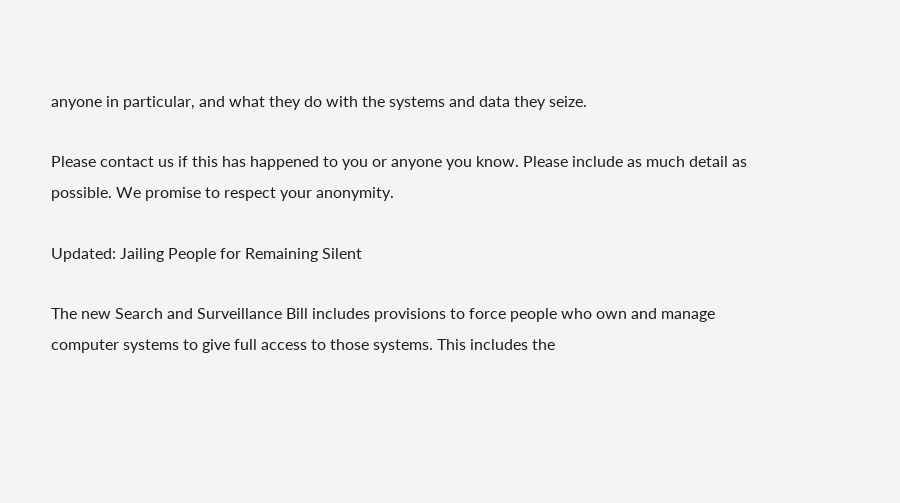anyone in particular, and what they do with the systems and data they seize.

Please contact us if this has happened to you or anyone you know. Please include as much detail as possible. We promise to respect your anonymity.

Updated: Jailing People for Remaining Silent

The new Search and Surveillance Bill includes provisions to force people who own and manage computer systems to give full access to those systems. This includes the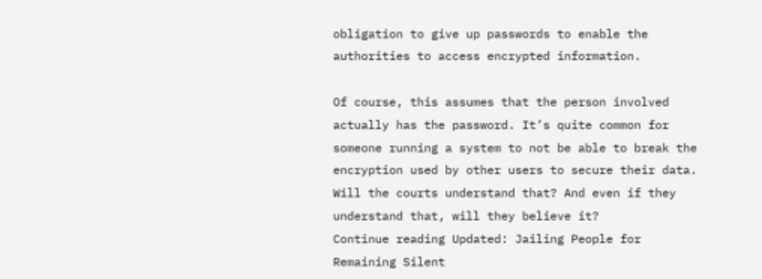obligation to give up passwords to enable the authorities to access encrypted information.

Of course, this assumes that the person involved actually has the password. It’s quite common for someone running a system to not be able to break the encryption used by other users to secure their data. Will the courts understand that? And even if they understand that, will they believe it?
Continue reading Updated: Jailing People for Remaining Silent